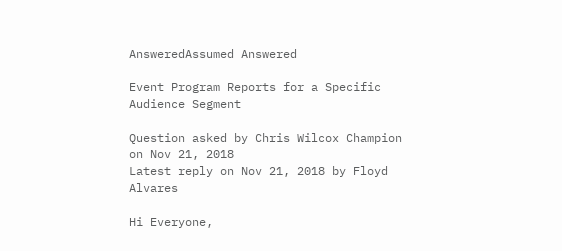AnsweredAssumed Answered

Event Program Reports for a Specific Audience Segment

Question asked by Chris Wilcox Champion on Nov 21, 2018
Latest reply on Nov 21, 2018 by Floyd Alvares

Hi Everyone,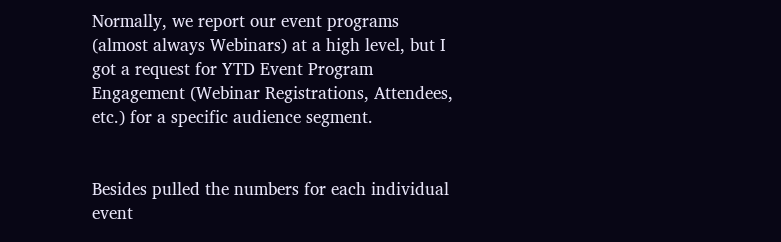Normally, we report our event programs (almost always Webinars) at a high level, but I got a request for YTD Event Program Engagement (Webinar Registrations, Attendees, etc.) for a specific audience segment.


Besides pulled the numbers for each individual event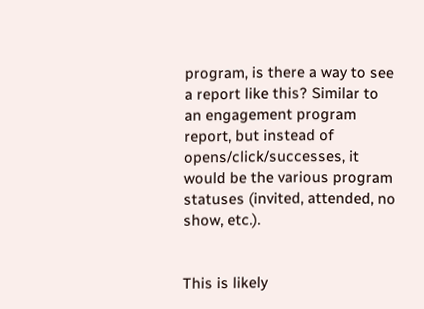program, is there a way to see a report like this? Similar to an engagement program report, but instead of opens/click/successes, it would be the various program statuses (invited, attended, no show, etc.).


This is likely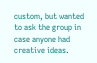custom, but wanted to ask the group in case anyone had creative ideas.